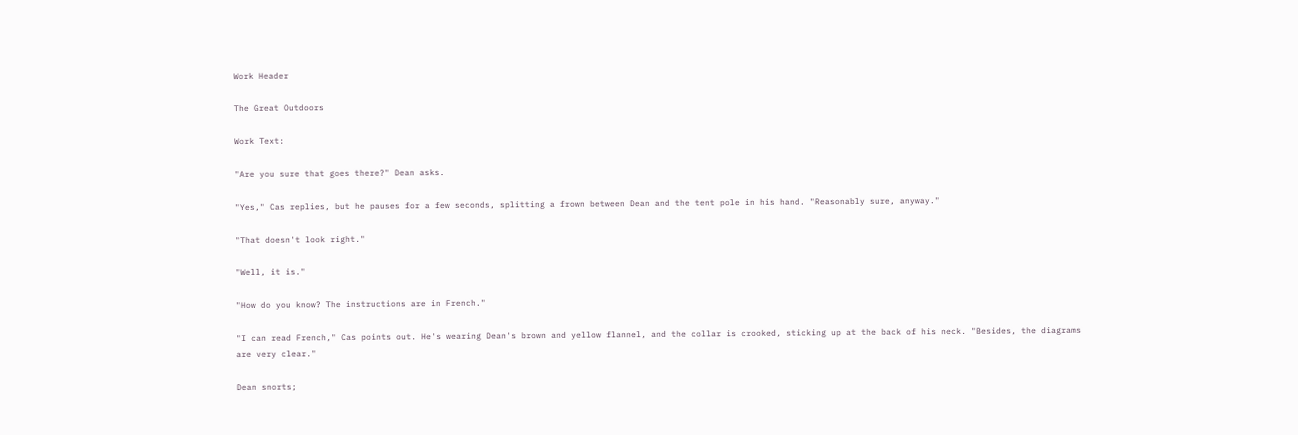Work Header

The Great Outdoors

Work Text:

"Are you sure that goes there?" Dean asks.

"Yes," Cas replies, but he pauses for a few seconds, splitting a frown between Dean and the tent pole in his hand. "Reasonably sure, anyway."

"That doesn't look right."

"Well, it is."

"How do you know? The instructions are in French."

"I can read French," Cas points out. He's wearing Dean's brown and yellow flannel, and the collar is crooked, sticking up at the back of his neck. "Besides, the diagrams are very clear."

Dean snorts;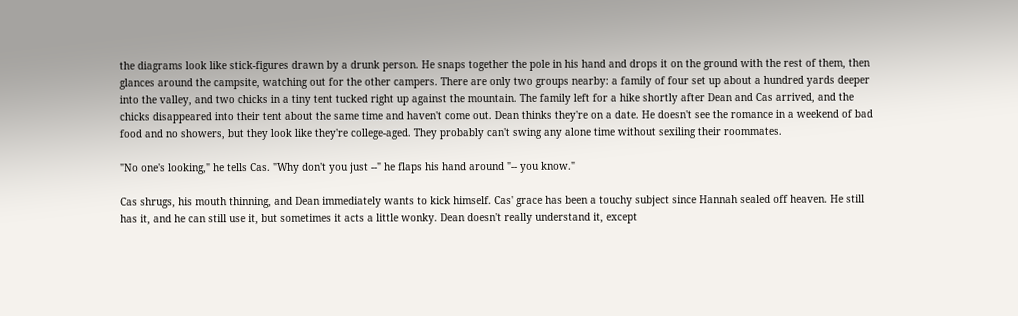the diagrams look like stick-figures drawn by a drunk person. He snaps together the pole in his hand and drops it on the ground with the rest of them, then glances around the campsite, watching out for the other campers. There are only two groups nearby: a family of four set up about a hundred yards deeper into the valley, and two chicks in a tiny tent tucked right up against the mountain. The family left for a hike shortly after Dean and Cas arrived, and the chicks disappeared into their tent about the same time and haven't come out. Dean thinks they're on a date. He doesn't see the romance in a weekend of bad food and no showers, but they look like they're college-aged. They probably can't swing any alone time without sexiling their roommates.

"No one's looking," he tells Cas. "Why don't you just --" he flaps his hand around "-- you know."

Cas shrugs, his mouth thinning, and Dean immediately wants to kick himself. Cas' grace has been a touchy subject since Hannah sealed off heaven. He still has it, and he can still use it, but sometimes it acts a little wonky. Dean doesn't really understand it, except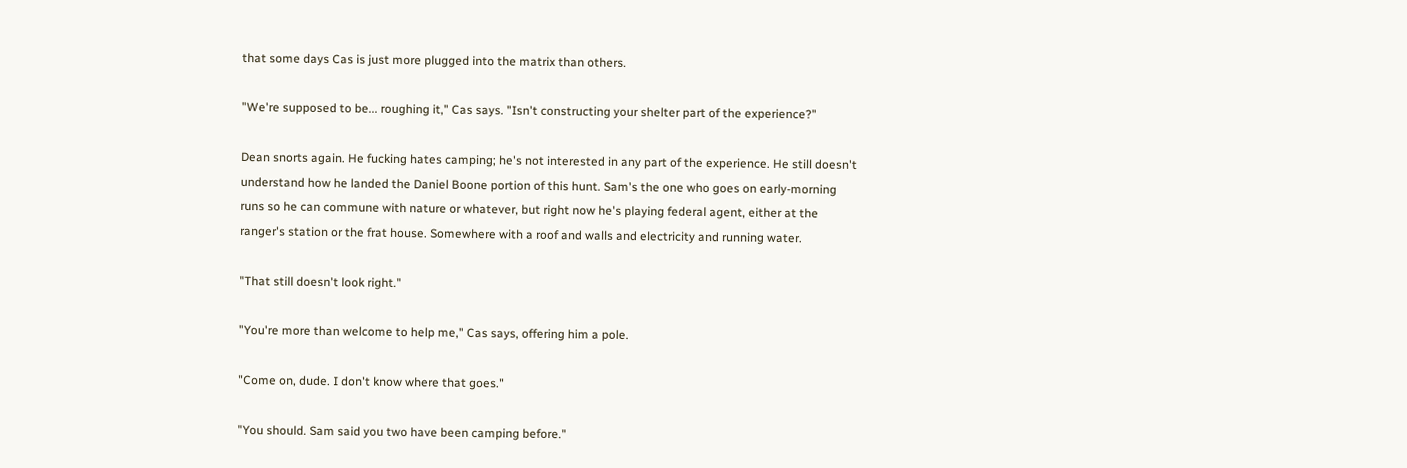that some days Cas is just more plugged into the matrix than others.

"We're supposed to be... roughing it," Cas says. "Isn't constructing your shelter part of the experience?"

Dean snorts again. He fucking hates camping; he's not interested in any part of the experience. He still doesn't understand how he landed the Daniel Boone portion of this hunt. Sam's the one who goes on early-morning runs so he can commune with nature or whatever, but right now he's playing federal agent, either at the ranger's station or the frat house. Somewhere with a roof and walls and electricity and running water.

"That still doesn't look right."

"You're more than welcome to help me," Cas says, offering him a pole.

"Come on, dude. I don't know where that goes."

"You should. Sam said you two have been camping before."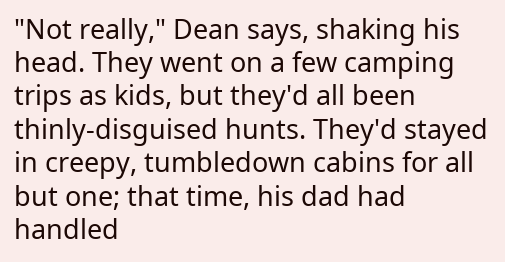"Not really," Dean says, shaking his head. They went on a few camping trips as kids, but they'd all been thinly-disguised hunts. They'd stayed in creepy, tumbledown cabins for all but one; that time, his dad had handled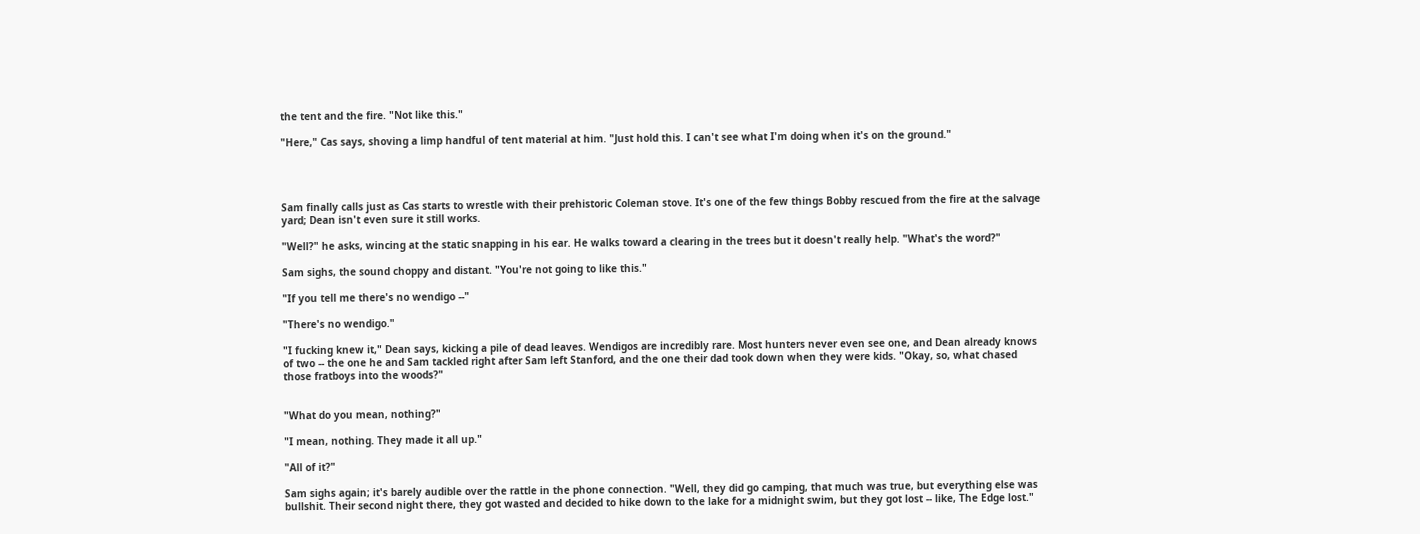the tent and the fire. "Not like this."

"Here," Cas says, shoving a limp handful of tent material at him. "Just hold this. I can't see what I'm doing when it's on the ground."




Sam finally calls just as Cas starts to wrestle with their prehistoric Coleman stove. It's one of the few things Bobby rescued from the fire at the salvage yard; Dean isn't even sure it still works.

"Well?" he asks, wincing at the static snapping in his ear. He walks toward a clearing in the trees but it doesn't really help. "What's the word?"

Sam sighs, the sound choppy and distant. "You're not going to like this."

"If you tell me there's no wendigo --"

"There's no wendigo."

"I fucking knew it," Dean says, kicking a pile of dead leaves. Wendigos are incredibly rare. Most hunters never even see one, and Dean already knows of two -- the one he and Sam tackled right after Sam left Stanford, and the one their dad took down when they were kids. "Okay, so, what chased those fratboys into the woods?"


"What do you mean, nothing?"

"I mean, nothing. They made it all up."

"All of it?"

Sam sighs again; it's barely audible over the rattle in the phone connection. "Well, they did go camping, that much was true, but everything else was bullshit. Their second night there, they got wasted and decided to hike down to the lake for a midnight swim, but they got lost -- like, The Edge lost."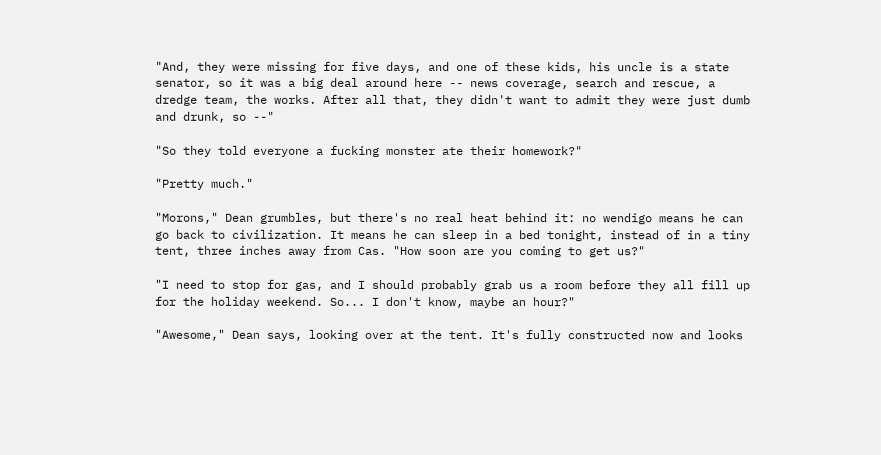"And, they were missing for five days, and one of these kids, his uncle is a state senator, so it was a big deal around here -- news coverage, search and rescue, a dredge team, the works. After all that, they didn't want to admit they were just dumb and drunk, so --"

"So they told everyone a fucking monster ate their homework?"

"Pretty much."

"Morons," Dean grumbles, but there's no real heat behind it: no wendigo means he can go back to civilization. It means he can sleep in a bed tonight, instead of in a tiny tent, three inches away from Cas. "How soon are you coming to get us?"

"I need to stop for gas, and I should probably grab us a room before they all fill up for the holiday weekend. So... I don't know, maybe an hour?"

"Awesome," Dean says, looking over at the tent. It's fully constructed now and looks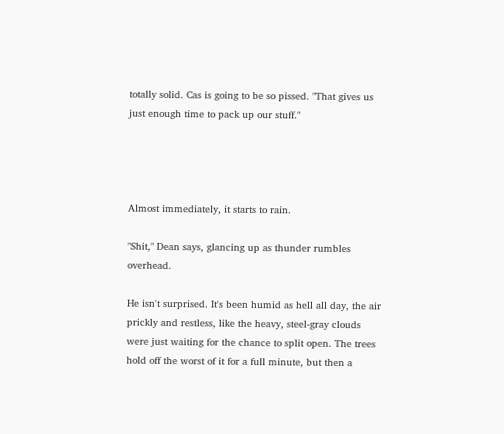totally solid. Cas is going to be so pissed. "That gives us just enough time to pack up our stuff."




Almost immediately, it starts to rain.

"Shit," Dean says, glancing up as thunder rumbles overhead.

He isn't surprised. It's been humid as hell all day, the air prickly and restless, like the heavy, steel-gray clouds were just waiting for the chance to split open. The trees hold off the worst of it for a full minute, but then a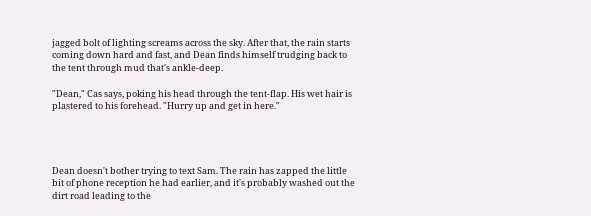jagged bolt of lighting screams across the sky. After that, the rain starts coming down hard and fast, and Dean finds himself trudging back to the tent through mud that's ankle-deep.

"Dean," Cas says, poking his head through the tent-flap. His wet hair is plastered to his forehead. "Hurry up and get in here."




Dean doesn't bother trying to text Sam. The rain has zapped the little bit of phone reception he had earlier, and it's probably washed out the dirt road leading to the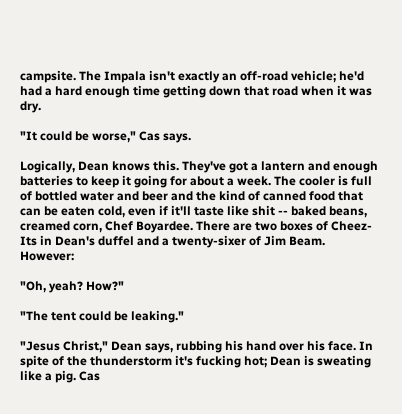campsite. The Impala isn't exactly an off-road vehicle; he'd had a hard enough time getting down that road when it was dry.

"It could be worse," Cas says.

Logically, Dean knows this. They've got a lantern and enough batteries to keep it going for about a week. The cooler is full of bottled water and beer and the kind of canned food that can be eaten cold, even if it'll taste like shit -- baked beans, creamed corn, Chef Boyardee. There are two boxes of Cheez-Its in Dean's duffel and a twenty-sixer of Jim Beam. However:

"Oh, yeah? How?"

"The tent could be leaking."

"Jesus Christ," Dean says, rubbing his hand over his face. In spite of the thunderstorm it's fucking hot; Dean is sweating like a pig. Cas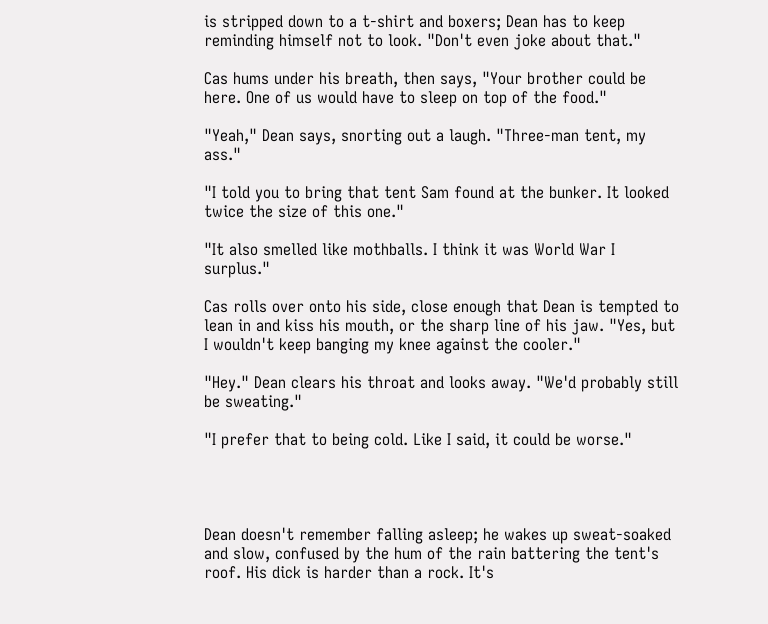is stripped down to a t-shirt and boxers; Dean has to keep reminding himself not to look. "Don't even joke about that."

Cas hums under his breath, then says, "Your brother could be here. One of us would have to sleep on top of the food."

"Yeah," Dean says, snorting out a laugh. "Three-man tent, my ass."

"I told you to bring that tent Sam found at the bunker. It looked twice the size of this one."

"It also smelled like mothballs. I think it was World War I surplus."

Cas rolls over onto his side, close enough that Dean is tempted to lean in and kiss his mouth, or the sharp line of his jaw. "Yes, but I wouldn't keep banging my knee against the cooler."

"Hey." Dean clears his throat and looks away. "We'd probably still be sweating."

"I prefer that to being cold. Like I said, it could be worse."




Dean doesn't remember falling asleep; he wakes up sweat-soaked and slow, confused by the hum of the rain battering the tent's roof. His dick is harder than a rock. It's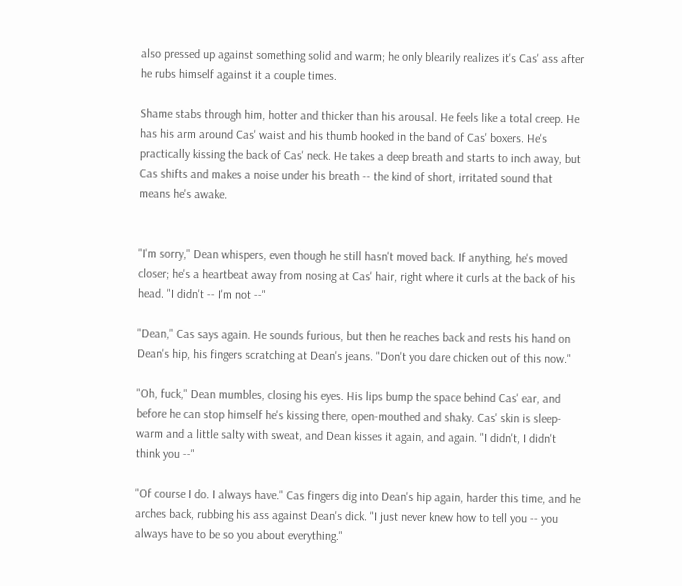also pressed up against something solid and warm; he only blearily realizes it's Cas' ass after he rubs himself against it a couple times.

Shame stabs through him, hotter and thicker than his arousal. He feels like a total creep. He has his arm around Cas' waist and his thumb hooked in the band of Cas' boxers. He's practically kissing the back of Cas' neck. He takes a deep breath and starts to inch away, but Cas shifts and makes a noise under his breath -- the kind of short, irritated sound that means he's awake.


"I'm sorry," Dean whispers, even though he still hasn't moved back. If anything, he's moved closer; he's a heartbeat away from nosing at Cas' hair, right where it curls at the back of his head. "I didn't -- I'm not --"

"Dean," Cas says again. He sounds furious, but then he reaches back and rests his hand on Dean's hip, his fingers scratching at Dean's jeans. "Don't you dare chicken out of this now."

"Oh, fuck," Dean mumbles, closing his eyes. His lips bump the space behind Cas' ear, and before he can stop himself he's kissing there, open-mouthed and shaky. Cas' skin is sleep-warm and a little salty with sweat, and Dean kisses it again, and again. "I didn't, I didn't think you --"

"Of course I do. I always have." Cas fingers dig into Dean's hip again, harder this time, and he arches back, rubbing his ass against Dean's dick. "I just never knew how to tell you -- you always have to be so you about everything."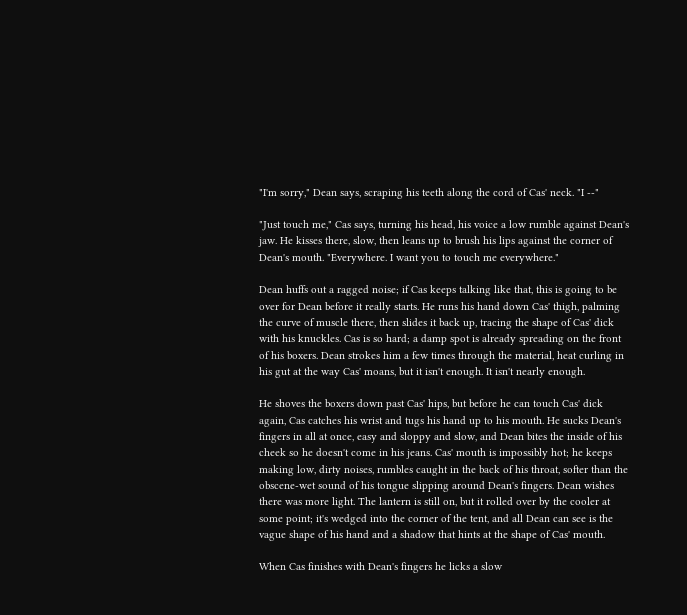"I'm sorry," Dean says, scraping his teeth along the cord of Cas' neck. "I --"

"Just touch me," Cas says, turning his head, his voice a low rumble against Dean's jaw. He kisses there, slow, then leans up to brush his lips against the corner of Dean's mouth. "Everywhere. I want you to touch me everywhere."

Dean huffs out a ragged noise; if Cas keeps talking like that, this is going to be over for Dean before it really starts. He runs his hand down Cas' thigh, palming the curve of muscle there, then slides it back up, tracing the shape of Cas' dick with his knuckles. Cas is so hard; a damp spot is already spreading on the front of his boxers. Dean strokes him a few times through the material, heat curling in his gut at the way Cas' moans, but it isn't enough. It isn't nearly enough.

He shoves the boxers down past Cas' hips, but before he can touch Cas' dick again, Cas catches his wrist and tugs his hand up to his mouth. He sucks Dean's fingers in all at once, easy and sloppy and slow, and Dean bites the inside of his cheek so he doesn't come in his jeans. Cas' mouth is impossibly hot; he keeps making low, dirty noises, rumbles caught in the back of his throat, softer than the obscene-wet sound of his tongue slipping around Dean's fingers. Dean wishes there was more light. The lantern is still on, but it rolled over by the cooler at some point; it's wedged into the corner of the tent, and all Dean can see is the vague shape of his hand and a shadow that hints at the shape of Cas' mouth.

When Cas finishes with Dean's fingers he licks a slow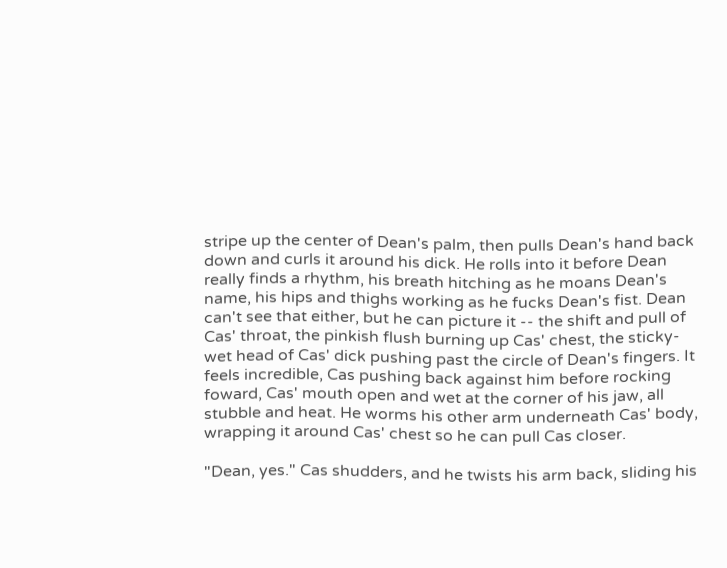stripe up the center of Dean's palm, then pulls Dean's hand back down and curls it around his dick. He rolls into it before Dean really finds a rhythm, his breath hitching as he moans Dean's name, his hips and thighs working as he fucks Dean's fist. Dean can't see that either, but he can picture it -- the shift and pull of Cas' throat, the pinkish flush burning up Cas' chest, the sticky-wet head of Cas' dick pushing past the circle of Dean's fingers. It feels incredible, Cas pushing back against him before rocking foward, Cas' mouth open and wet at the corner of his jaw, all stubble and heat. He worms his other arm underneath Cas' body, wrapping it around Cas' chest so he can pull Cas closer.

"Dean, yes." Cas shudders, and he twists his arm back, sliding his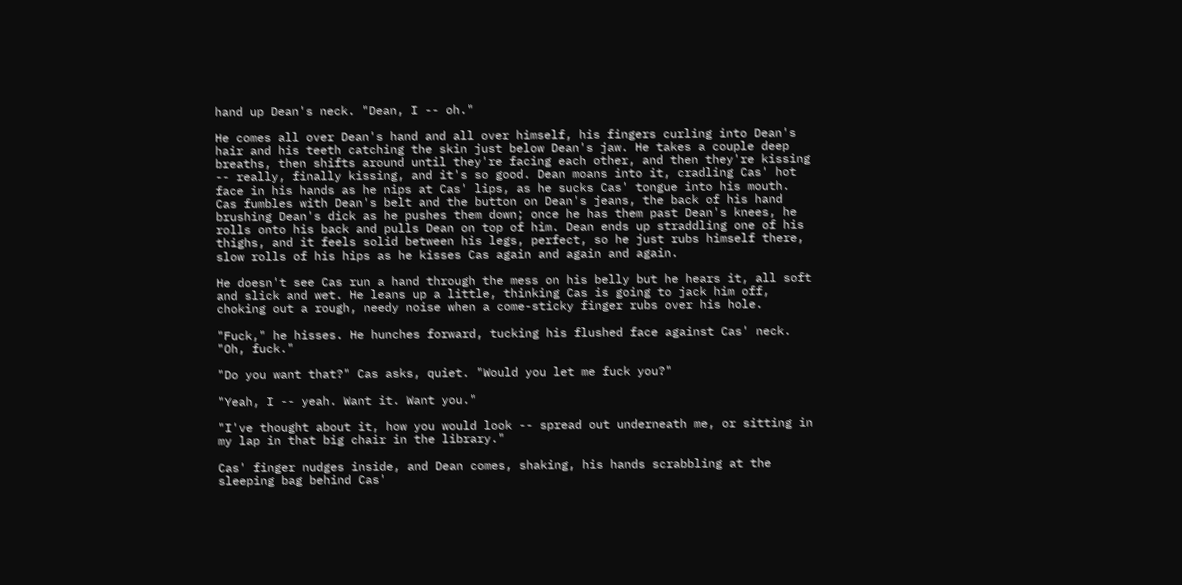hand up Dean's neck. "Dean, I -- oh."

He comes all over Dean's hand and all over himself, his fingers curling into Dean's hair and his teeth catching the skin just below Dean's jaw. He takes a couple deep breaths, then shifts around until they're facing each other, and then they're kissing -- really, finally kissing, and it's so good. Dean moans into it, cradling Cas' hot face in his hands as he nips at Cas' lips, as he sucks Cas' tongue into his mouth. Cas fumbles with Dean's belt and the button on Dean's jeans, the back of his hand brushing Dean's dick as he pushes them down; once he has them past Dean's knees, he rolls onto his back and pulls Dean on top of him. Dean ends up straddling one of his thighs, and it feels solid between his legs, perfect, so he just rubs himself there, slow rolls of his hips as he kisses Cas again and again and again.

He doesn't see Cas run a hand through the mess on his belly but he hears it, all soft and slick and wet. He leans up a little, thinking Cas is going to jack him off, choking out a rough, needy noise when a come-sticky finger rubs over his hole.

"Fuck," he hisses. He hunches forward, tucking his flushed face against Cas' neck. "Oh, fuck."

"Do you want that?" Cas asks, quiet. "Would you let me fuck you?"

"Yeah, I -- yeah. Want it. Want you."

"I've thought about it, how you would look -- spread out underneath me, or sitting in my lap in that big chair in the library."

Cas' finger nudges inside, and Dean comes, shaking, his hands scrabbling at the sleeping bag behind Cas'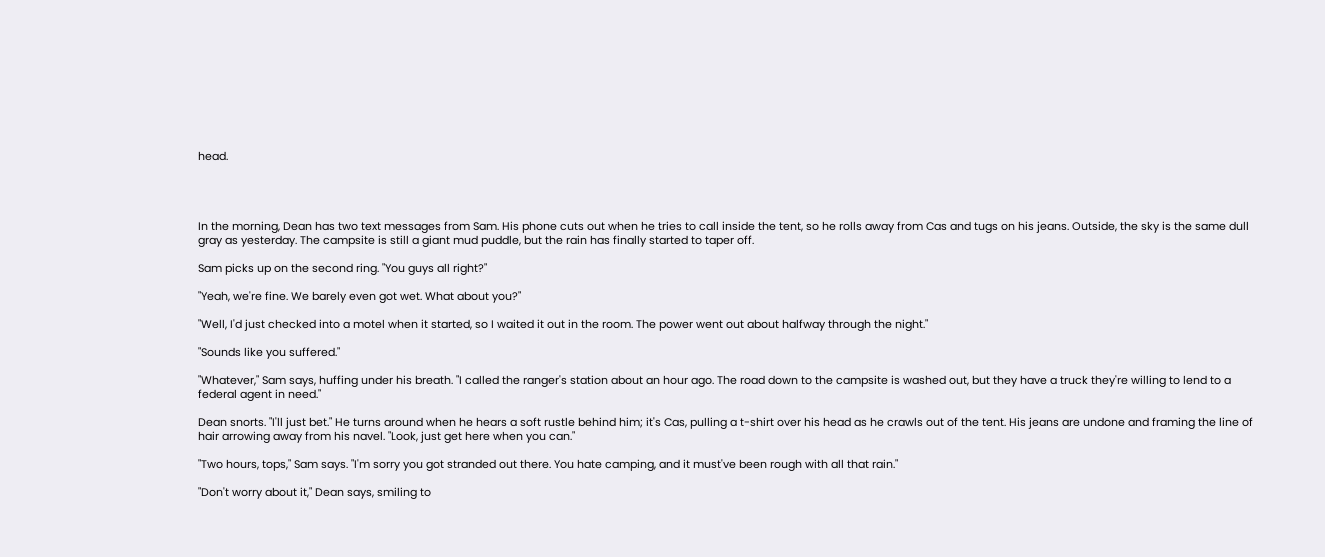head.




In the morning, Dean has two text messages from Sam. His phone cuts out when he tries to call inside the tent, so he rolls away from Cas and tugs on his jeans. Outside, the sky is the same dull gray as yesterday. The campsite is still a giant mud puddle, but the rain has finally started to taper off.

Sam picks up on the second ring. "You guys all right?"

"Yeah, we're fine. We barely even got wet. What about you?"

"Well, I'd just checked into a motel when it started, so I waited it out in the room. The power went out about halfway through the night."

"Sounds like you suffered."

"Whatever," Sam says, huffing under his breath. "I called the ranger's station about an hour ago. The road down to the campsite is washed out, but they have a truck they're willing to lend to a federal agent in need."

Dean snorts. "I'll just bet." He turns around when he hears a soft rustle behind him; it's Cas, pulling a t-shirt over his head as he crawls out of the tent. His jeans are undone and framing the line of hair arrowing away from his navel. "Look, just get here when you can."

"Two hours, tops," Sam says. "I'm sorry you got stranded out there. You hate camping, and it must've been rough with all that rain."

"Don't worry about it," Dean says, smiling to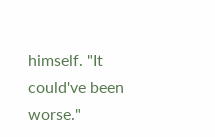himself. "It could've been worse."